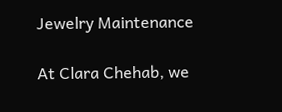Jewelry Maintenance

At Clara Chehab, we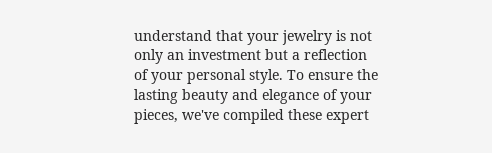understand that your jewelry is not only an investment but a reflection of your personal style. To ensure the lasting beauty and elegance of your pieces, we've compiled these expert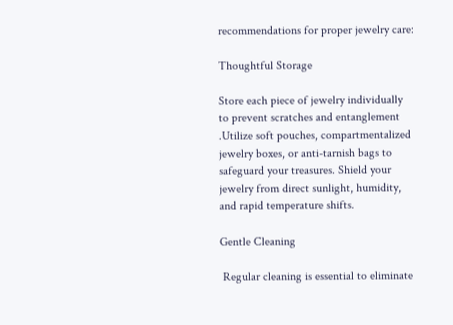recommendations for proper jewelry care:

Thoughtful Storage

Store each piece of jewelry individually to prevent scratches and entanglement .Utilize soft pouches, compartmentalized jewelry boxes, or anti-tarnish bags to safeguard your treasures. Shield your jewelry from direct sunlight, humidity, and rapid temperature shifts.

Gentle Cleaning

 Regular cleaning is essential to eliminate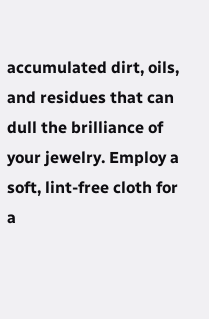accumulated dirt, oils, and residues that can dull the brilliance of your jewelry. Employ a soft, lint-free cloth for a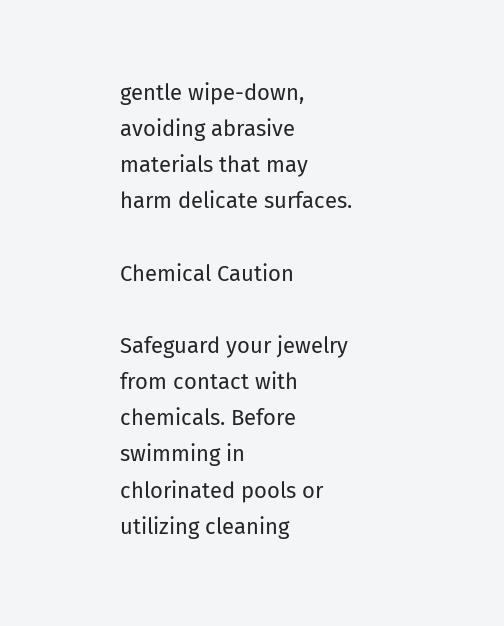gentle wipe-down, avoiding abrasive materials that may harm delicate surfaces.

Chemical Caution

Safeguard your jewelry from contact with chemicals. Before swimming in chlorinated pools or utilizing cleaning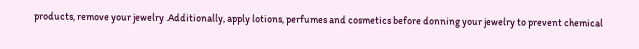products, remove your jewelry .Additionally, apply lotions, perfumes and cosmetics before donning your jewelry to prevent chemical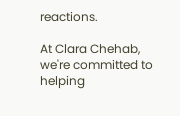reactions.

At Clara Chehab, we're committed to helping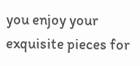you enjoy your exquisite pieces for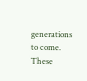generations to come. These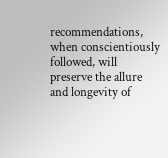recommendations, when conscientiously followed, will preserve the allure and longevity of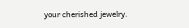your cherished jewelry.